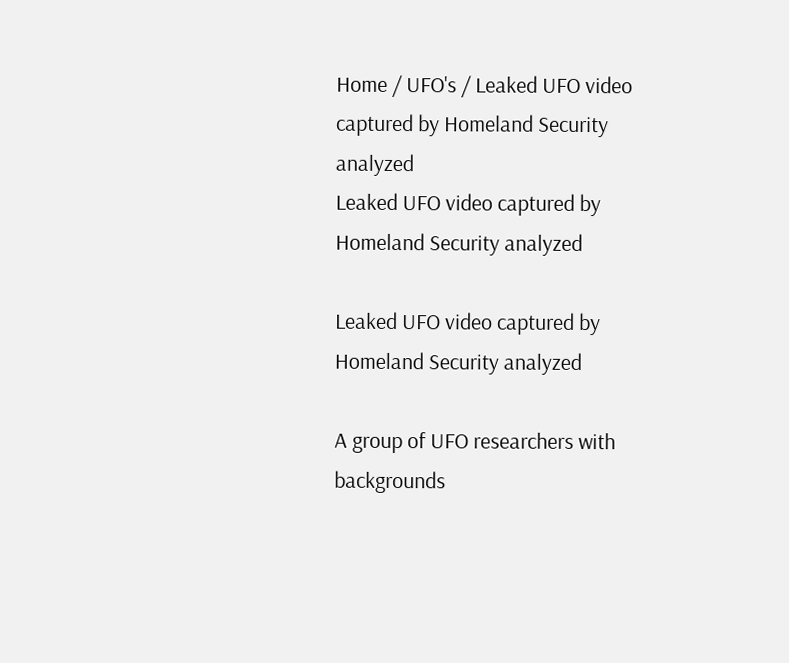Home / UFO's / Leaked UFO video captured by Homeland Security analyzed
Leaked UFO video captured by Homeland Security analyzed

Leaked UFO video captured by Homeland Security analyzed

A group of UFO researchers with backgrounds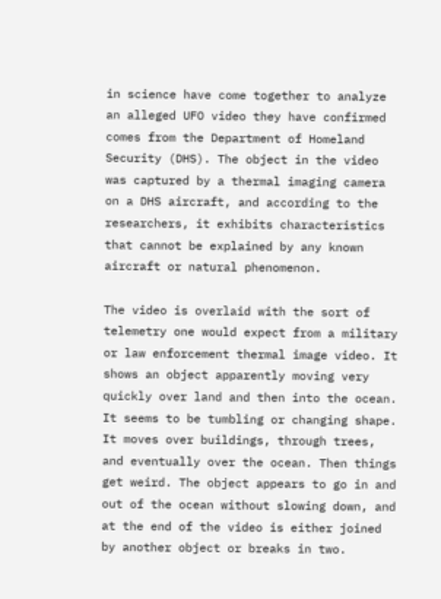in science have come together to analyze an alleged UFO video they have confirmed comes from the Department of Homeland Security (DHS). The object in the video was captured by a thermal imaging camera on a DHS aircraft, and according to the researchers, it exhibits characteristics that cannot be explained by any known aircraft or natural phenomenon.

The video is overlaid with the sort of telemetry one would expect from a military or law enforcement thermal image video. It shows an object apparently moving very quickly over land and then into the ocean. It seems to be tumbling or changing shape. It moves over buildings, through trees, and eventually over the ocean. Then things get weird. The object appears to go in and out of the ocean without slowing down, and at the end of the video is either joined by another object or breaks in two.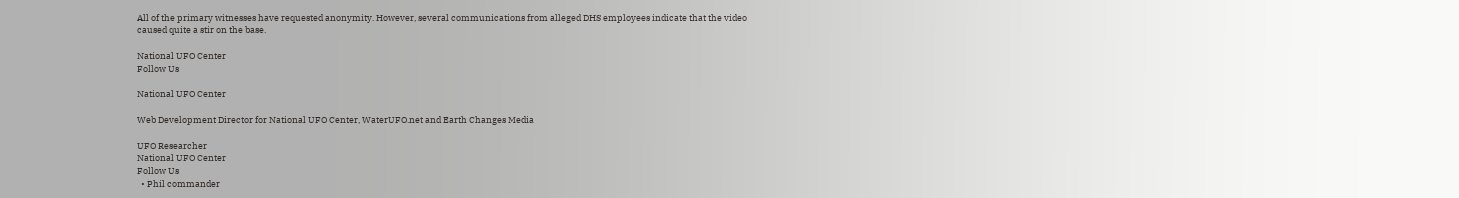All of the primary witnesses have requested anonymity. However, several communications from alleged DHS employees indicate that the video caused quite a stir on the base.

National UFO Center
Follow Us

National UFO Center

Web Development Director for National UFO Center, WaterUFO.net and Earth Changes Media

UFO Researcher
National UFO Center
Follow Us
  • Phil commander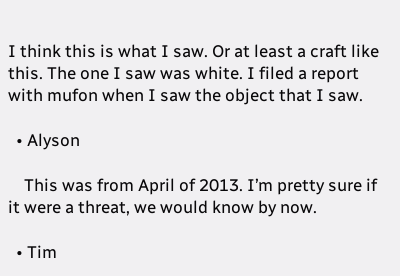I think this is what I saw. Or at least a craft like this. The one I saw was white. I filed a report with mufon when I saw the object that I saw.

  • Alyson

    This was from April of 2013. I’m pretty sure if it were a threat, we would know by now.

  • Tim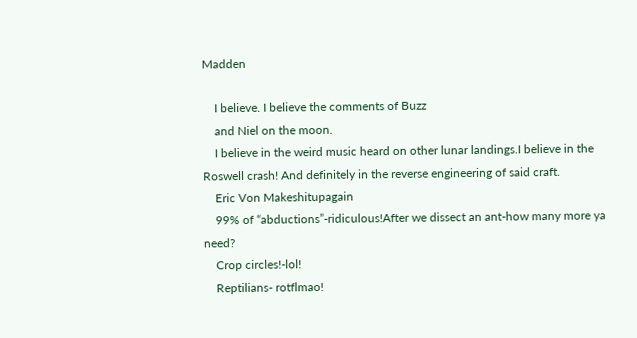Madden

    I believe. I believe the comments of Buzz
    and Niel on the moon.
    I believe in the weird music heard on other lunar landings.I believe in the Roswell crash! And definitely in the reverse engineering of said craft.
    Eric Von Makeshitupagain
    99% of “abductions”-ridiculous!After we dissect an ant-how many more ya need?
    Crop circles!-lol!
    Reptilians- rotflmao!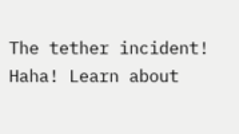The tether incident! Haha! Learn about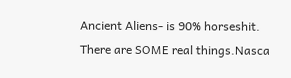Ancient Aliens- is 90% horseshit. There are SOME real things.Nasca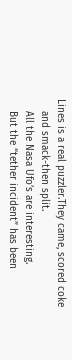Lines is a real puzzler.They came, scored coke
    and smack-then split.
    All the Nasa Ufo’s are interesting.
    But the “tether incident” has been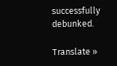successfully debunked.

Translate »